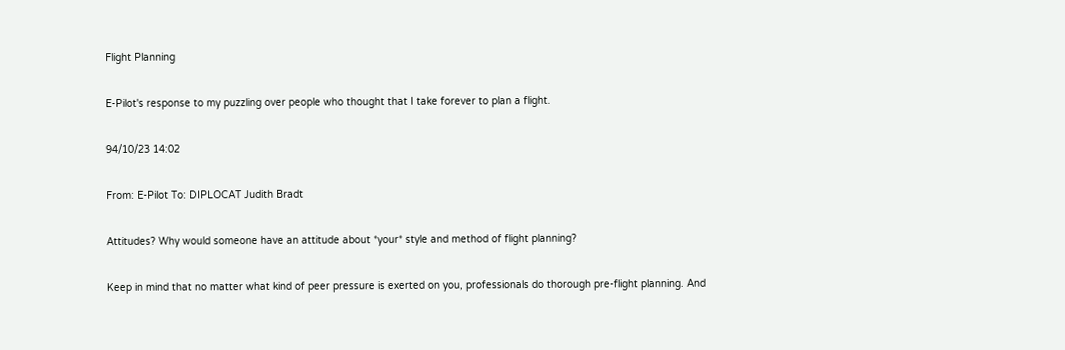Flight Planning

E-Pilot's response to my puzzling over people who thought that I take forever to plan a flight.

94/10/23 14:02

From: E-Pilot To: DIPLOCAT Judith Bradt

Attitudes? Why would someone have an attitude about *your* style and method of flight planning?

Keep in mind that no matter what kind of peer pressure is exerted on you, professionals do thorough pre-flight planning. And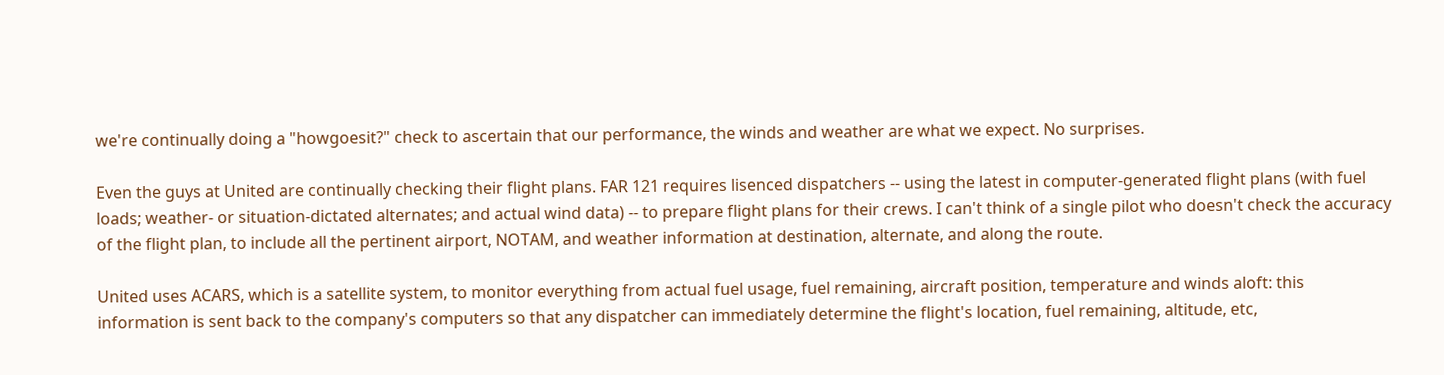we're continually doing a "howgoesit?" check to ascertain that our performance, the winds and weather are what we expect. No surprises.

Even the guys at United are continually checking their flight plans. FAR 121 requires lisenced dispatchers -- using the latest in computer-generated flight plans (with fuel loads; weather- or situation-dictated alternates; and actual wind data) -- to prepare flight plans for their crews. I can't think of a single pilot who doesn't check the accuracy of the flight plan, to include all the pertinent airport, NOTAM, and weather information at destination, alternate, and along the route.

United uses ACARS, which is a satellite system, to monitor everything from actual fuel usage, fuel remaining, aircraft position, temperature and winds aloft: this information is sent back to the company's computers so that any dispatcher can immediately determine the flight's location, fuel remaining, altitude, etc,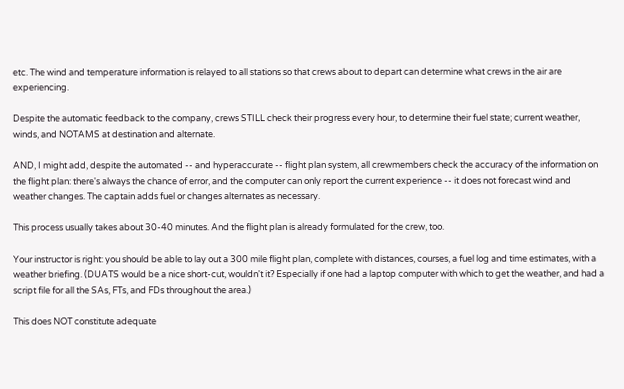etc. The wind and temperature information is relayed to all stations so that crews about to depart can determine what crews in the air are experiencing.

Despite the automatic feedback to the company, crews STILL check their progress every hour, to determine their fuel state; current weather, winds, and NOTAMS at destination and alternate.

AND, I might add, despite the automated -- and hyperaccurate -- flight plan system, all crewmembers check the accuracy of the information on the flight plan: there's always the chance of error, and the computer can only report the current experience -- it does not forecast wind and weather changes. The captain adds fuel or changes alternates as necessary.

This process usually takes about 30-40 minutes. And the flight plan is already formulated for the crew, too.

Your instructor is right: you should be able to lay out a 300 mile flight plan, complete with distances, courses, a fuel log and time estimates, with a weather briefing. (DUATS would be a nice short-cut, wouldn't it? Especially if one had a laptop computer with which to get the weather, and had a script file for all the SAs, FTs, and FDs throughout the area.)

This does NOT constitute adequate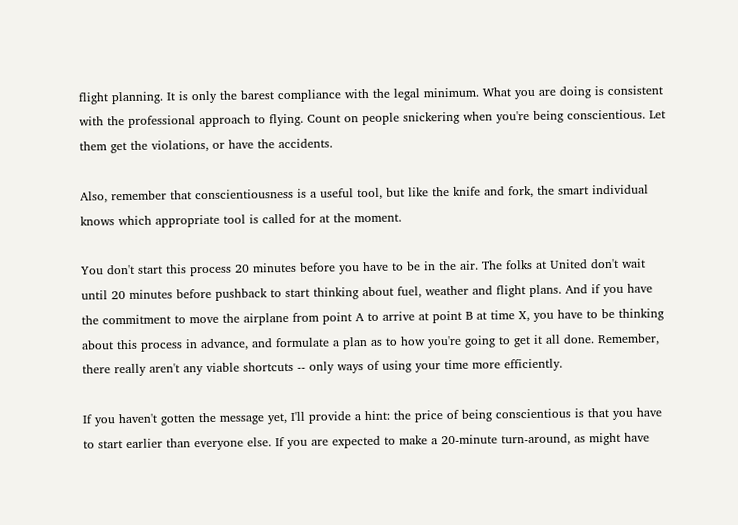flight planning. It is only the barest compliance with the legal minimum. What you are doing is consistent with the professional approach to flying. Count on people snickering when you're being conscientious. Let them get the violations, or have the accidents.

Also, remember that conscientiousness is a useful tool, but like the knife and fork, the smart individual knows which appropriate tool is called for at the moment.

You don't start this process 20 minutes before you have to be in the air. The folks at United don't wait until 20 minutes before pushback to start thinking about fuel, weather and flight plans. And if you have the commitment to move the airplane from point A to arrive at point B at time X, you have to be thinking about this process in advance, and formulate a plan as to how you're going to get it all done. Remember, there really aren't any viable shortcuts -- only ways of using your time more efficiently.

If you haven't gotten the message yet, I'll provide a hint: the price of being conscientious is that you have to start earlier than everyone else. If you are expected to make a 20-minute turn-around, as might have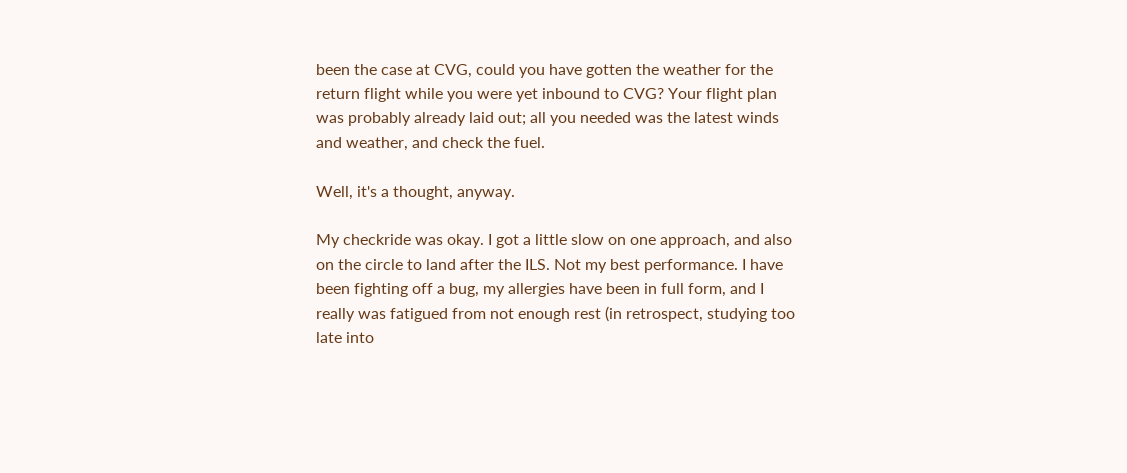been the case at CVG, could you have gotten the weather for the return flight while you were yet inbound to CVG? Your flight plan was probably already laid out; all you needed was the latest winds and weather, and check the fuel.

Well, it's a thought, anyway.

My checkride was okay. I got a little slow on one approach, and also on the circle to land after the ILS. Not my best performance. I have been fighting off a bug, my allergies have been in full form, and I really was fatigued from not enough rest (in retrospect, studying too late into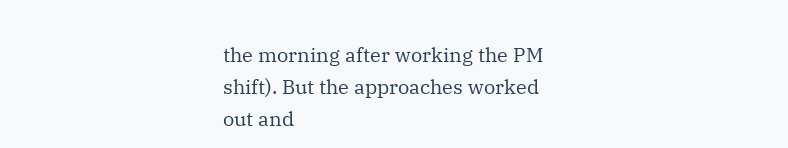the morning after working the PM shift). But the approaches worked out and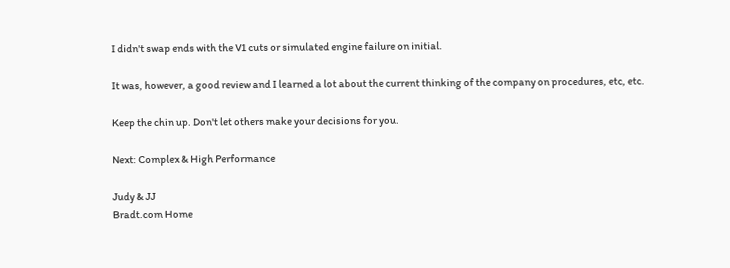I didn't swap ends with the V1 cuts or simulated engine failure on initial.

It was, however, a good review and I learned a lot about the current thinking of the company on procedures, etc, etc.

Keep the chin up. Don't let others make your decisions for you.

Next: Complex & High Performance

Judy & JJ
Bradt.com Home